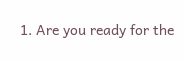1. Are you ready for the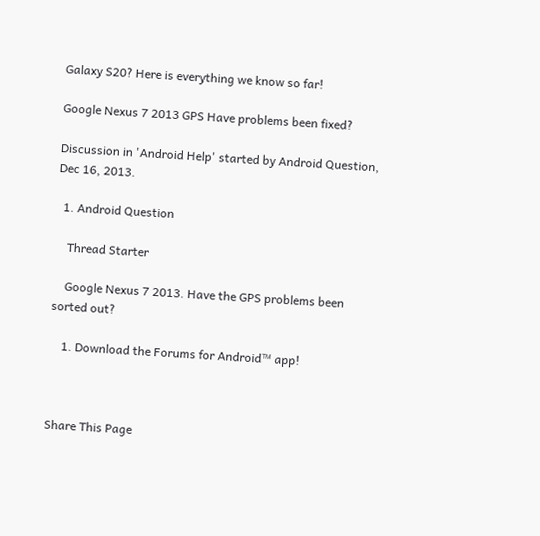Galaxy S20? Here is everything we know so far!

Google Nexus 7 2013 GPS Have problems been fixed?

Discussion in 'Android Help' started by Android Question, Dec 16, 2013.

  1. Android Question

    Thread Starter

    Google Nexus 7 2013. Have the GPS problems been sorted out?

    1. Download the Forums for Android™ app!



Share This Page